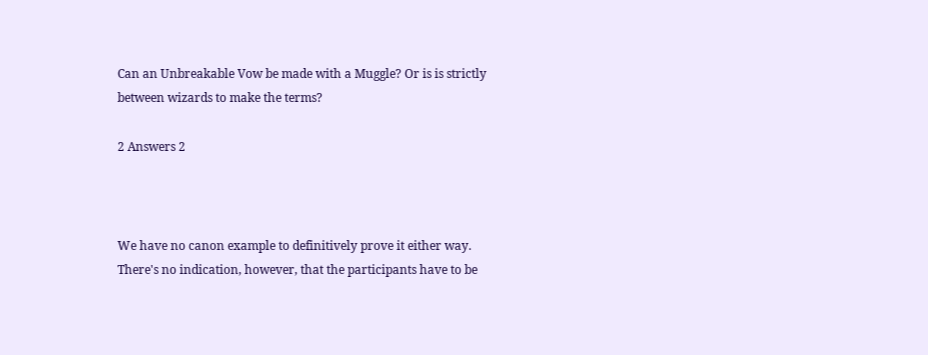Can an Unbreakable Vow be made with a Muggle? Or is is strictly between wizards to make the terms?

2 Answers 2



We have no canon example to definitively prove it either way. There's no indication, however, that the participants have to be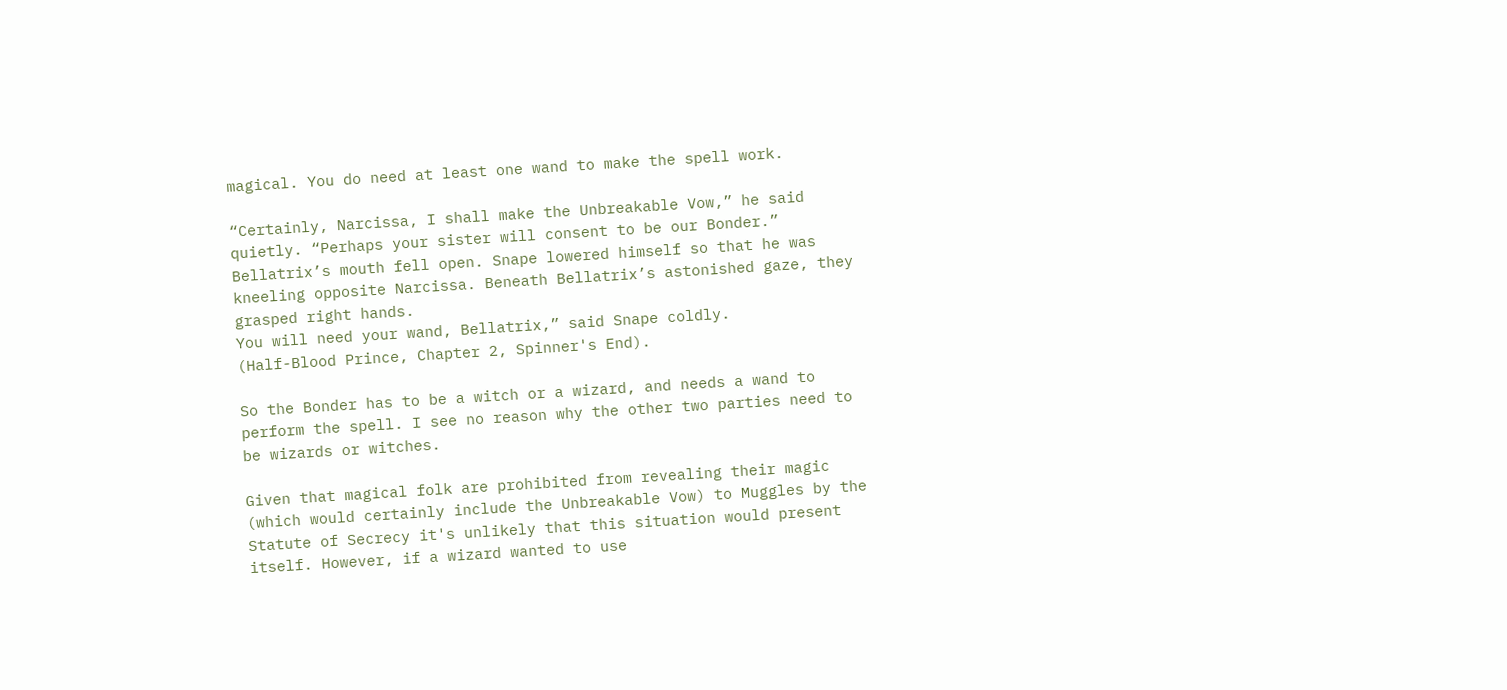magical. You do need at least one wand to make the spell work.

“Certainly, Narcissa, I shall make the Unbreakable Vow,” he said quietly. “Perhaps your sister will consent to be our Bonder.”
Bellatrix’s mouth fell open. Snape lowered himself so that he was kneeling opposite Narcissa. Beneath Bellatrix’s astonished gaze, they grasped right hands.
You will need your wand, Bellatrix,” said Snape coldly.
(Half-Blood Prince, Chapter 2, Spinner's End).

So the Bonder has to be a witch or a wizard, and needs a wand to perform the spell. I see no reason why the other two parties need to be wizards or witches.

Given that magical folk are prohibited from revealing their magic (which would certainly include the Unbreakable Vow) to Muggles by the Statute of Secrecy it's unlikely that this situation would present itself. However, if a wizard wanted to use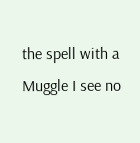the spell with a Muggle I see no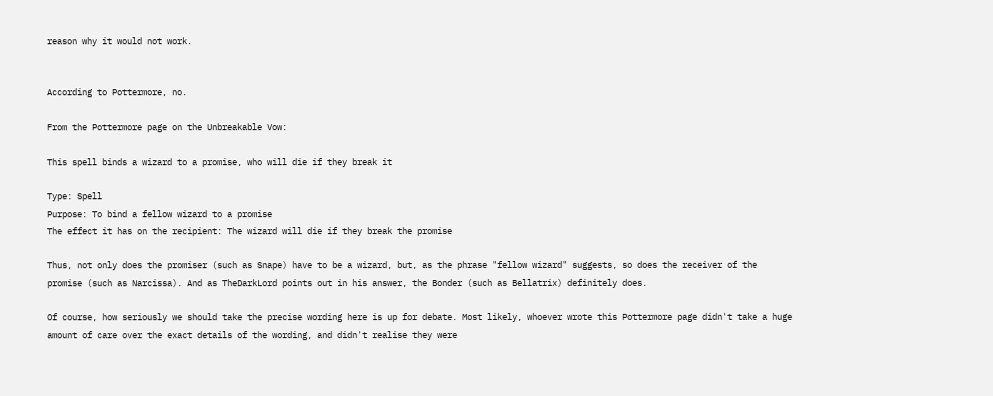reason why it would not work.


According to Pottermore, no.

From the Pottermore page on the Unbreakable Vow:

This spell binds a wizard to a promise, who will die if they break it

Type: Spell
Purpose: To bind a fellow wizard to a promise
The effect it has on the recipient: The wizard will die if they break the promise

Thus, not only does the promiser (such as Snape) have to be a wizard, but, as the phrase "fellow wizard" suggests, so does the receiver of the promise (such as Narcissa). And as TheDarkLord points out in his answer, the Bonder (such as Bellatrix) definitely does.

Of course, how seriously we should take the precise wording here is up for debate. Most likely, whoever wrote this Pottermore page didn't take a huge amount of care over the exact details of the wording, and didn't realise they were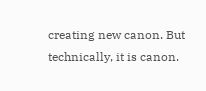creating new canon. But technically, it is canon.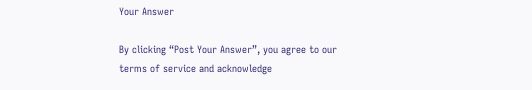Your Answer

By clicking “Post Your Answer”, you agree to our terms of service and acknowledge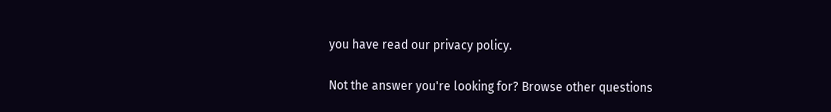you have read our privacy policy.

Not the answer you're looking for? Browse other questions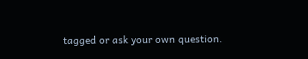tagged or ask your own question.